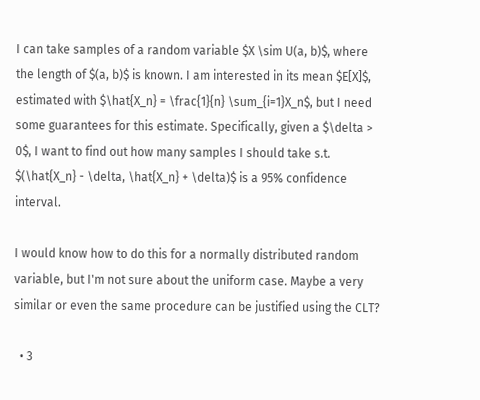I can take samples of a random variable $X \sim U(a, b)$, where the length of $(a, b)$ is known. I am interested in its mean $E[X]$, estimated with $\hat{X_n} = \frac{1}{n} \sum_{i=1}X_n$, but I need some guarantees for this estimate. Specifically, given a $\delta > 0$, I want to find out how many samples I should take s.t. $(\hat{X_n} - \delta, \hat{X_n} + \delta)$ is a 95% confidence interval.

I would know how to do this for a normally distributed random variable, but I'm not sure about the uniform case. Maybe a very similar or even the same procedure can be justified using the CLT?

  • 3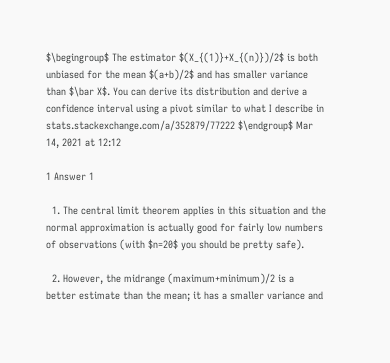$\begingroup$ The estimator $(X_{(1)}+X_{(n)})/2$ is both unbiased for the mean $(a+b)/2$ and has smaller variance than $\bar X$. You can derive its distribution and derive a confidence interval using a pivot similar to what I describe in stats.stackexchange.com/a/352879/77222 $\endgroup$ Mar 14, 2021 at 12:12

1 Answer 1

  1. The central limit theorem applies in this situation and the normal approximation is actually good for fairly low numbers of observations (with $n=20$ you should be pretty safe).

  2. However, the midrange (maximum+minimum)/2 is a better estimate than the mean; it has a smaller variance and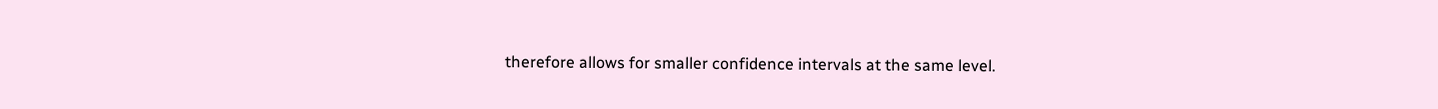therefore allows for smaller confidence intervals at the same level.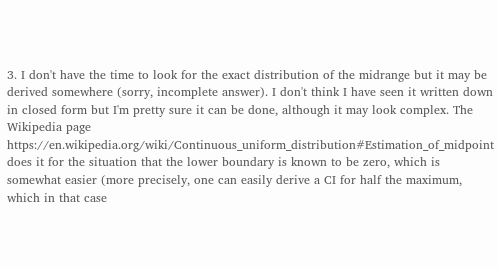3. I don't have the time to look for the exact distribution of the midrange but it may be derived somewhere (sorry, incomplete answer). I don't think I have seen it written down in closed form but I'm pretty sure it can be done, although it may look complex. The Wikipedia page https://en.wikipedia.org/wiki/Continuous_uniform_distribution#Estimation_of_midpoint does it for the situation that the lower boundary is known to be zero, which is somewhat easier (more precisely, one can easily derive a CI for half the maximum, which in that case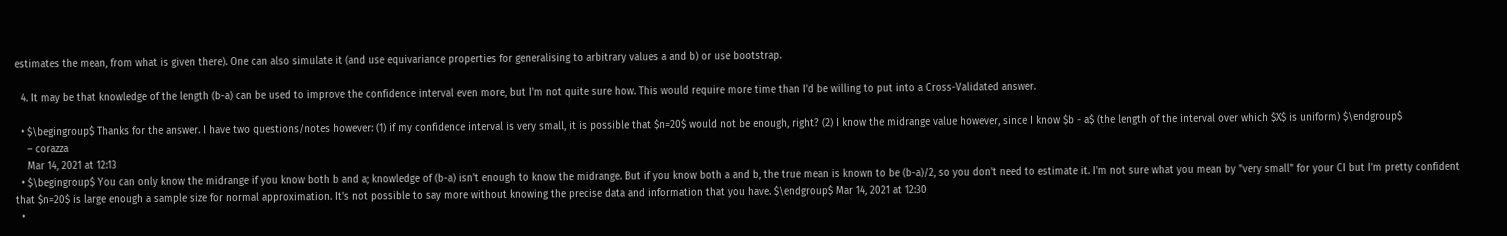estimates the mean, from what is given there). One can also simulate it (and use equivariance properties for generalising to arbitrary values a and b) or use bootstrap.

  4. It may be that knowledge of the length (b-a) can be used to improve the confidence interval even more, but I'm not quite sure how. This would require more time than I'd be willing to put into a Cross-Validated answer.

  • $\begingroup$ Thanks for the answer. I have two questions/notes however: (1) if my confidence interval is very small, it is possible that $n=20$ would not be enough, right? (2) I know the midrange value however, since I know $b - a$ (the length of the interval over which $X$ is uniform) $\endgroup$
    – corazza
    Mar 14, 2021 at 12:13
  • $\begingroup$ You can only know the midrange if you know both b and a; knowledge of (b-a) isn't enough to know the midrange. But if you know both a and b, the true mean is known to be (b-a)/2, so you don't need to estimate it. I'm not sure what you mean by "very small" for your CI but I'm pretty confident that $n=20$ is large enough a sample size for normal approximation. It's not possible to say more without knowing the precise data and information that you have. $\endgroup$ Mar 14, 2021 at 12:30
  •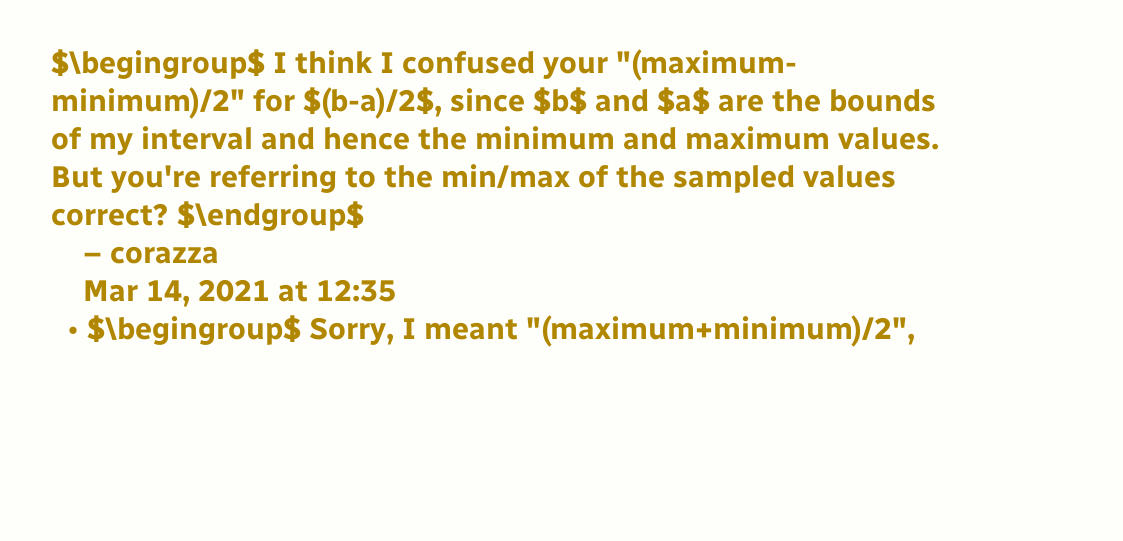$\begingroup$ I think I confused your "(maximum-minimum)/2" for $(b-a)/2$, since $b$ and $a$ are the bounds of my interval and hence the minimum and maximum values. But you're referring to the min/max of the sampled values correct? $\endgroup$
    – corazza
    Mar 14, 2021 at 12:35
  • $\begingroup$ Sorry, I meant "(maximum+minimum)/2",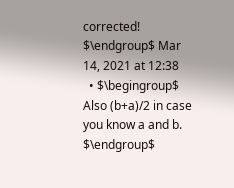corrected! $\endgroup$ Mar 14, 2021 at 12:38
  • $\begingroup$ Also (b+a)/2 in case you know a and b. $\endgroup$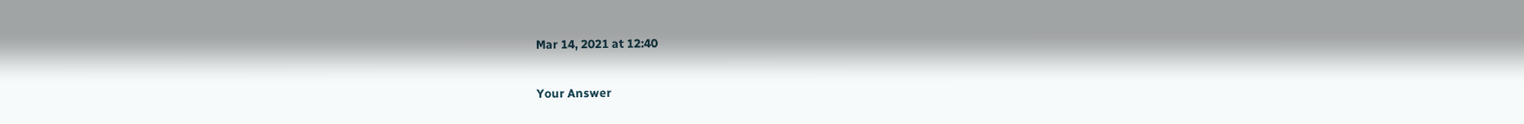Mar 14, 2021 at 12:40

Your Answer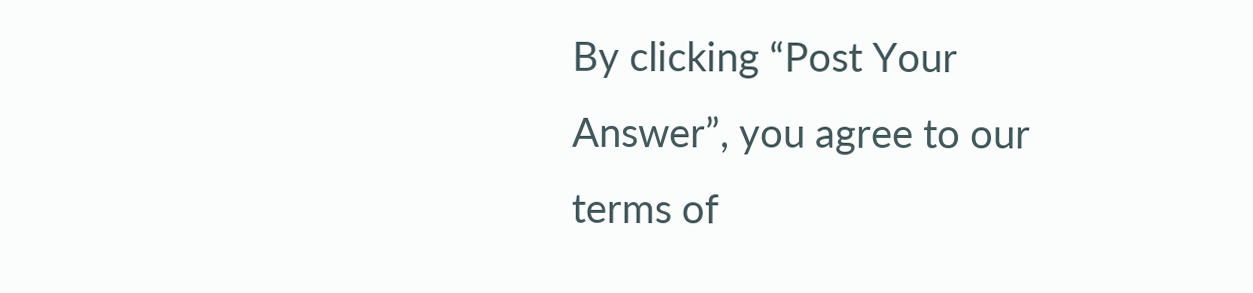By clicking “Post Your Answer”, you agree to our terms of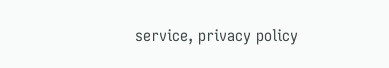service, privacy policy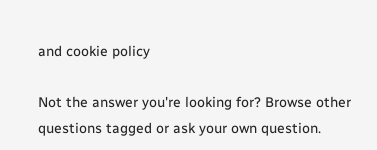and cookie policy

Not the answer you're looking for? Browse other questions tagged or ask your own question.